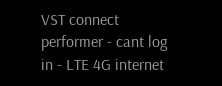VST connect performer - cant log in - LTE 4G internet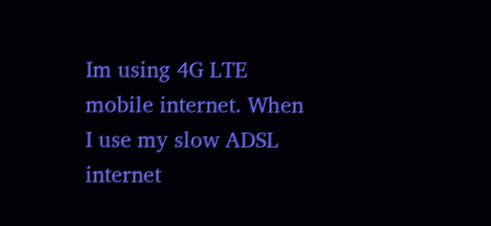Im using 4G LTE mobile internet. When I use my slow ADSL internet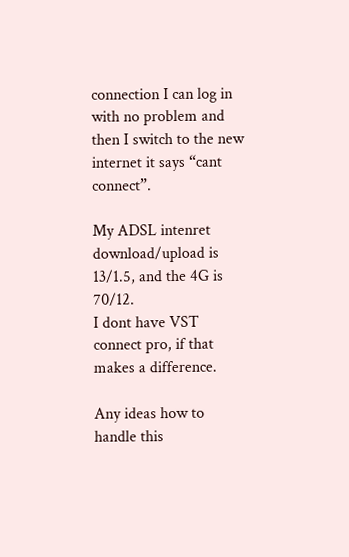connection I can log in with no problem and then I switch to the new internet it says “cant connect”.

My ADSL intenret download/upload is 13/1.5, and the 4G is 70/12.
I dont have VST connect pro, if that makes a difference.

Any ideas how to handle this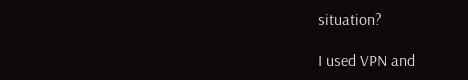situation?

I used VPN and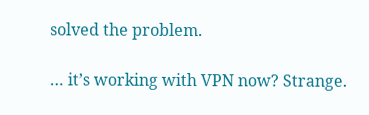solved the problem.

… it’s working with VPN now? Strange.